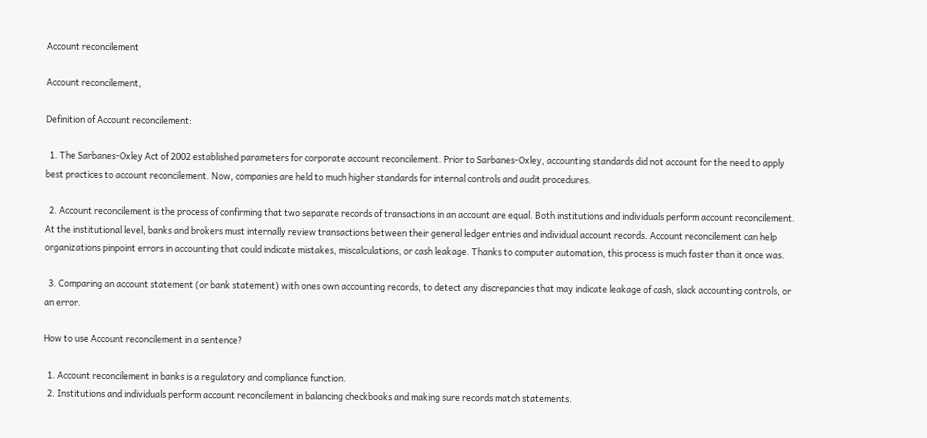Account reconcilement

Account reconcilement,

Definition of Account reconcilement:

  1. The Sarbanes-Oxley Act of 2002 established parameters for corporate account reconcilement. Prior to Sarbanes-Oxley, accounting standards did not account for the need to apply best practices to account reconcilement. Now, companies are held to much higher standards for internal controls and audit procedures.

  2. Account reconcilement is the process of confirming that two separate records of transactions in an account are equal. Both institutions and individuals perform account reconcilement. At the institutional level, banks and brokers must internally review transactions between their general ledger entries and individual account records. Account reconcilement can help organizations pinpoint errors in accounting that could indicate mistakes, miscalculations, or cash leakage. Thanks to computer automation, this process is much faster than it once was.

  3. Comparing an account statement (or bank statement) with ones own accounting records, to detect any discrepancies that may indicate leakage of cash, slack accounting controls, or an error.

How to use Account reconcilement in a sentence?

  1. Account reconcilement in banks is a regulatory and compliance function.
  2. Institutions and individuals perform account reconcilement in balancing checkbooks and making sure records match statements.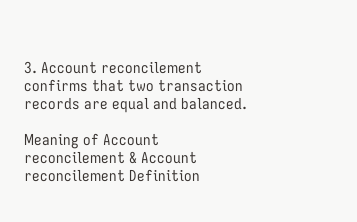3. Account reconcilement confirms that two transaction records are equal and balanced.

Meaning of Account reconcilement & Account reconcilement Definition